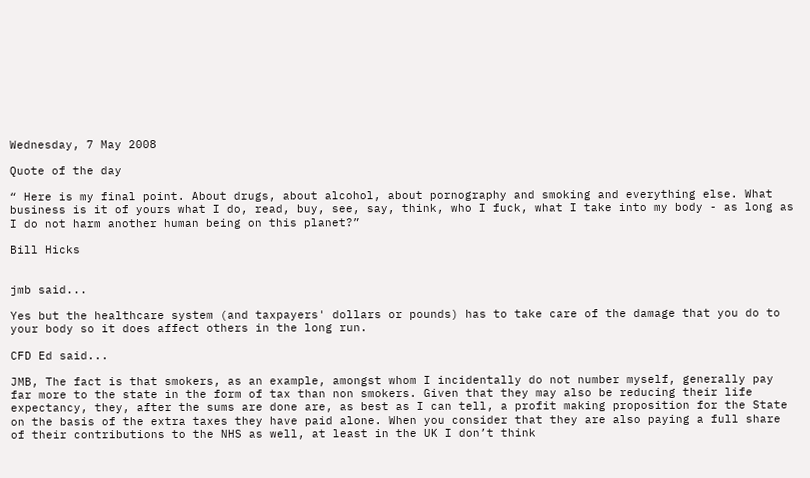Wednesday, 7 May 2008

Quote of the day

“ Here is my final point. About drugs, about alcohol, about pornography and smoking and everything else. What business is it of yours what I do, read, buy, see, say, think, who I fuck, what I take into my body - as long as I do not harm another human being on this planet?”

Bill Hicks


jmb said...

Yes but the healthcare system (and taxpayers' dollars or pounds) has to take care of the damage that you do to your body so it does affect others in the long run.

CFD Ed said...

JMB, The fact is that smokers, as an example, amongst whom I incidentally do not number myself, generally pay far more to the state in the form of tax than non smokers. Given that they may also be reducing their life expectancy, they, after the sums are done are, as best as I can tell, a profit making proposition for the State on the basis of the extra taxes they have paid alone. When you consider that they are also paying a full share of their contributions to the NHS as well, at least in the UK I don’t think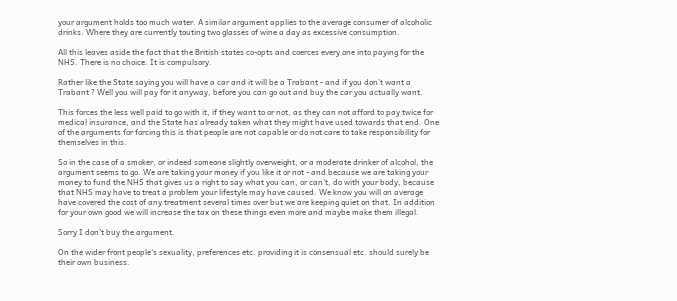your argument holds too much water. A similar argument applies to the average consumer of alcoholic drinks. Where they are currently touting two glasses of wine a day as excessive consumption.

All this leaves aside the fact that the British states co-opts and coerces every one into paying for the NHS. There is no choice. It is compulsory.

Rather like the State saying you will have a car and it will be a Trabant - and if you don’t want a Trabant ? Well you will pay for it anyway, before you can go out and buy the car you actually want.

This forces the less well paid to go with it, if they want to or not, as they can not afford to pay twice for medical insurance, and the State has already taken what they might have used towards that end. One of the arguments for forcing this is that people are not capable or do not care to take responsibility for themselves in this.

So in the case of a smoker, or indeed someone slightly overweight, or a moderate drinker of alcohol, the argument seems to go. We are taking your money if you like it or not - and because we are taking your money to fund the NHS that gives us a right to say what you can, or can’t, do with your body, because that NHS may have to treat a problem your lifestyle may have caused. We know you will on average have covered the cost of any treatment several times over but we are keeping quiet on that. In addition for your own good we will increase the tax on these things even more and maybe make them illegal.

Sorry I don’t buy the argument.

On the wider front people's sexuality, preferences etc. providing it is consensual etc. should surely be their own business.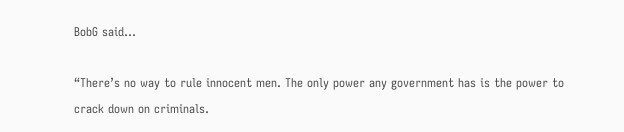BobG said...

“There’s no way to rule innocent men. The only power any government has is the power to crack down on criminals.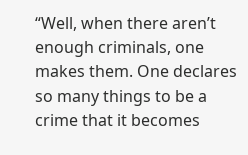“Well, when there aren’t enough criminals, one makes them. One declares so many things to be a crime that it becomes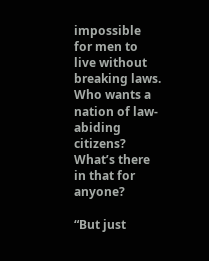impossible for men to live without breaking laws. Who wants a nation of law-abiding citizens? What’s there in that for anyone?

“But just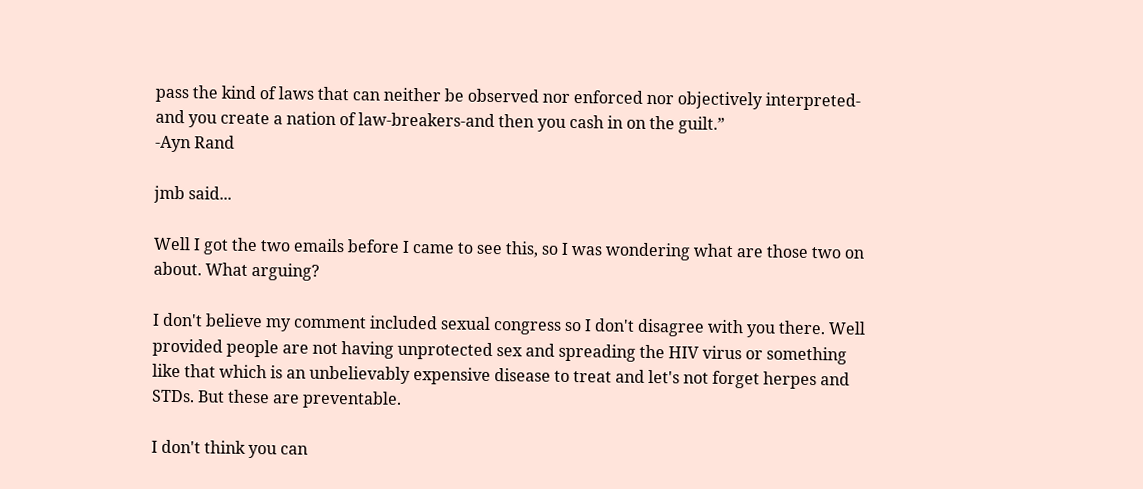pass the kind of laws that can neither be observed nor enforced nor objectively interpreted-and you create a nation of law-breakers-and then you cash in on the guilt.”
-Ayn Rand

jmb said...

Well I got the two emails before I came to see this, so I was wondering what are those two on about. What arguing?

I don't believe my comment included sexual congress so I don't disagree with you there. Well provided people are not having unprotected sex and spreading the HIV virus or something like that which is an unbelievably expensive disease to treat and let's not forget herpes and STDs. But these are preventable.

I don't think you can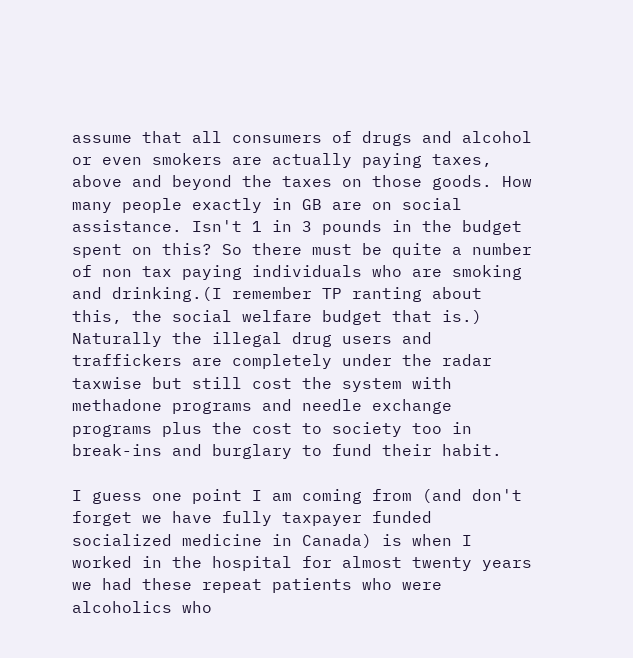assume that all consumers of drugs and alcohol or even smokers are actually paying taxes, above and beyond the taxes on those goods. How many people exactly in GB are on social assistance. Isn't 1 in 3 pounds in the budget spent on this? So there must be quite a number of non tax paying individuals who are smoking and drinking.(I remember TP ranting about this, the social welfare budget that is.) Naturally the illegal drug users and traffickers are completely under the radar taxwise but still cost the system with methadone programs and needle exchange programs plus the cost to society too in break-ins and burglary to fund their habit.

I guess one point I am coming from (and don't forget we have fully taxpayer funded socialized medicine in Canada) is when I worked in the hospital for almost twenty years we had these repeat patients who were alcoholics who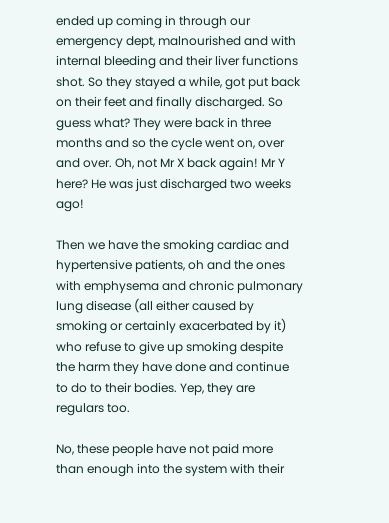ended up coming in through our emergency dept, malnourished and with internal bleeding and their liver functions shot. So they stayed a while, got put back on their feet and finally discharged. So guess what? They were back in three months and so the cycle went on, over and over. Oh, not Mr X back again! Mr Y here? He was just discharged two weeks ago!

Then we have the smoking cardiac and hypertensive patients, oh and the ones with emphysema and chronic pulmonary lung disease (all either caused by smoking or certainly exacerbated by it) who refuse to give up smoking despite the harm they have done and continue to do to their bodies. Yep, they are regulars too.

No, these people have not paid more than enough into the system with their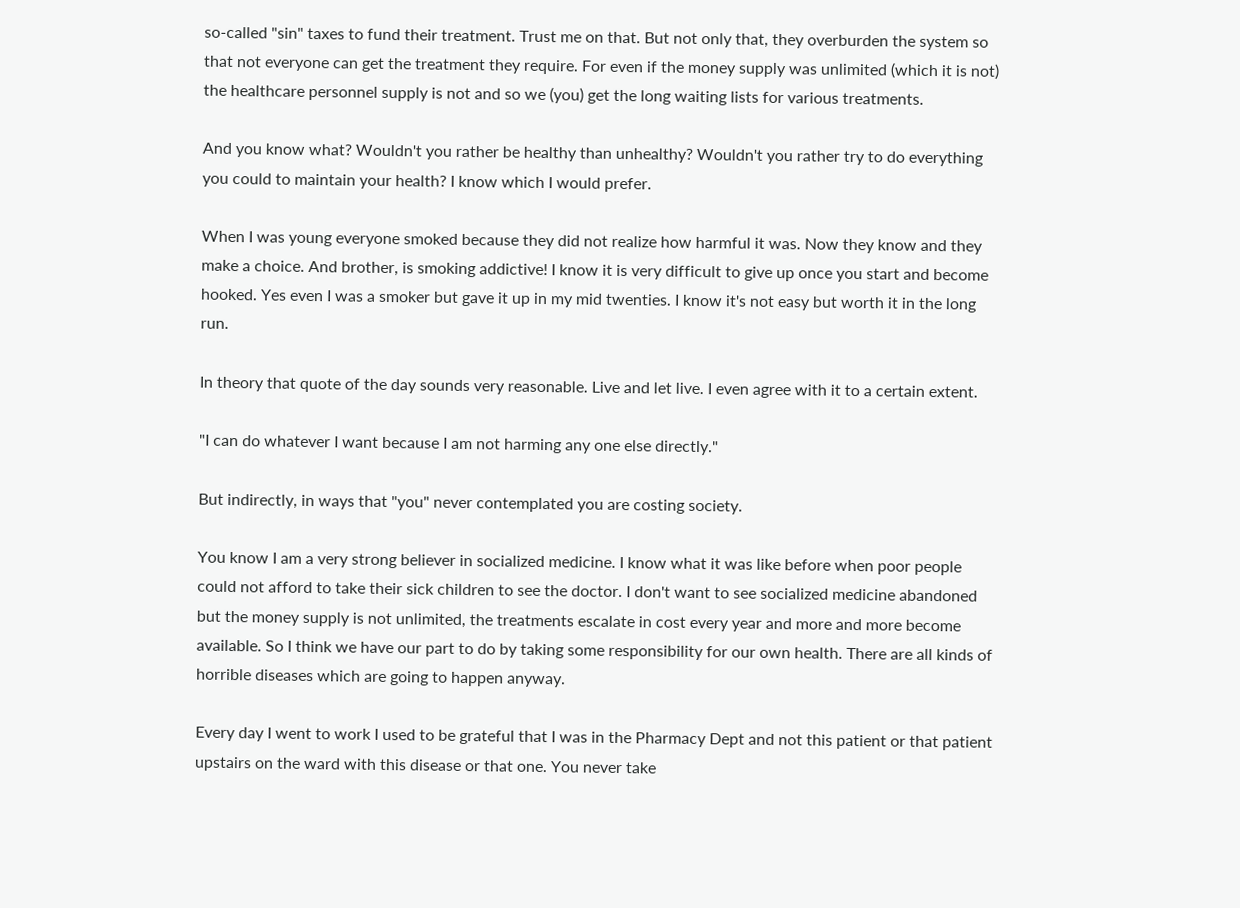so-called "sin" taxes to fund their treatment. Trust me on that. But not only that, they overburden the system so that not everyone can get the treatment they require. For even if the money supply was unlimited (which it is not) the healthcare personnel supply is not and so we (you) get the long waiting lists for various treatments.

And you know what? Wouldn't you rather be healthy than unhealthy? Wouldn't you rather try to do everything you could to maintain your health? I know which I would prefer.

When I was young everyone smoked because they did not realize how harmful it was. Now they know and they make a choice. And brother, is smoking addictive! I know it is very difficult to give up once you start and become hooked. Yes even I was a smoker but gave it up in my mid twenties. I know it's not easy but worth it in the long run.

In theory that quote of the day sounds very reasonable. Live and let live. I even agree with it to a certain extent.

"I can do whatever I want because I am not harming any one else directly."

But indirectly, in ways that "you" never contemplated you are costing society.

You know I am a very strong believer in socialized medicine. I know what it was like before when poor people could not afford to take their sick children to see the doctor. I don't want to see socialized medicine abandoned but the money supply is not unlimited, the treatments escalate in cost every year and more and more become available. So I think we have our part to do by taking some responsibility for our own health. There are all kinds of horrible diseases which are going to happen anyway.

Every day I went to work I used to be grateful that I was in the Pharmacy Dept and not this patient or that patient upstairs on the ward with this disease or that one. You never take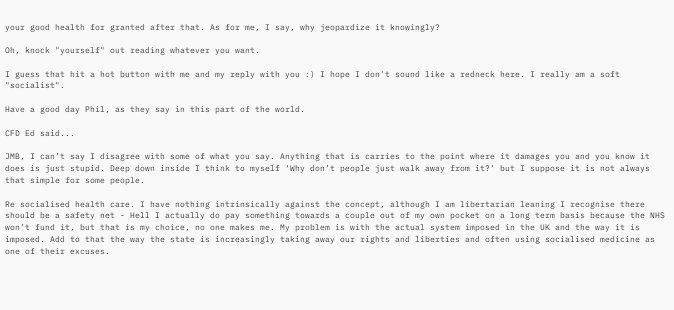your good health for granted after that. As for me, I say, why jeopardize it knowingly?

Oh, knock "yourself" out reading whatever you want.

I guess that hit a hot button with me and my reply with you :) I hope I don't sound like a redneck here. I really am a soft "socialist".

Have a good day Phil, as they say in this part of the world.

CFD Ed said...

JMB, I can’t say I disagree with some of what you say. Anything that is carries to the point where it damages you and you know it does is just stupid. Deep down inside I think to myself ‘Why don’t people just walk away from it?’ but I suppose it is not always that simple for some people.

Re socialised health care. I have nothing intrinsically against the concept, although I am libertarian leaning I recognise there should be a safety net - Hell I actually do pay something towards a couple out of my own pocket on a long term basis because the NHS won’t fund it, but that is my choice, no one makes me. My problem is with the actual system imposed in the UK and the way it is imposed. Add to that the way the state is increasingly taking away our rights and liberties and often using socialised medicine as one of their excuses.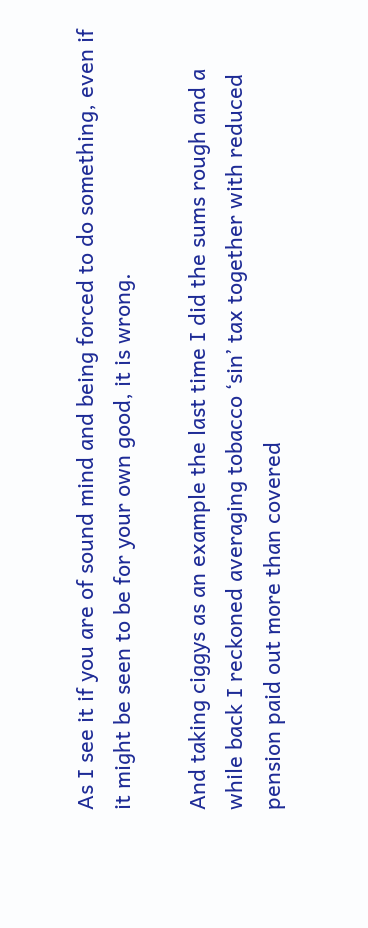As I see it if you are of sound mind and being forced to do something, even if it might be seen to be for your own good, it is wrong.

And taking ciggys as an example the last time I did the sums rough and a while back I reckoned averaging tobacco ‘sin’ tax together with reduced pension paid out more than covered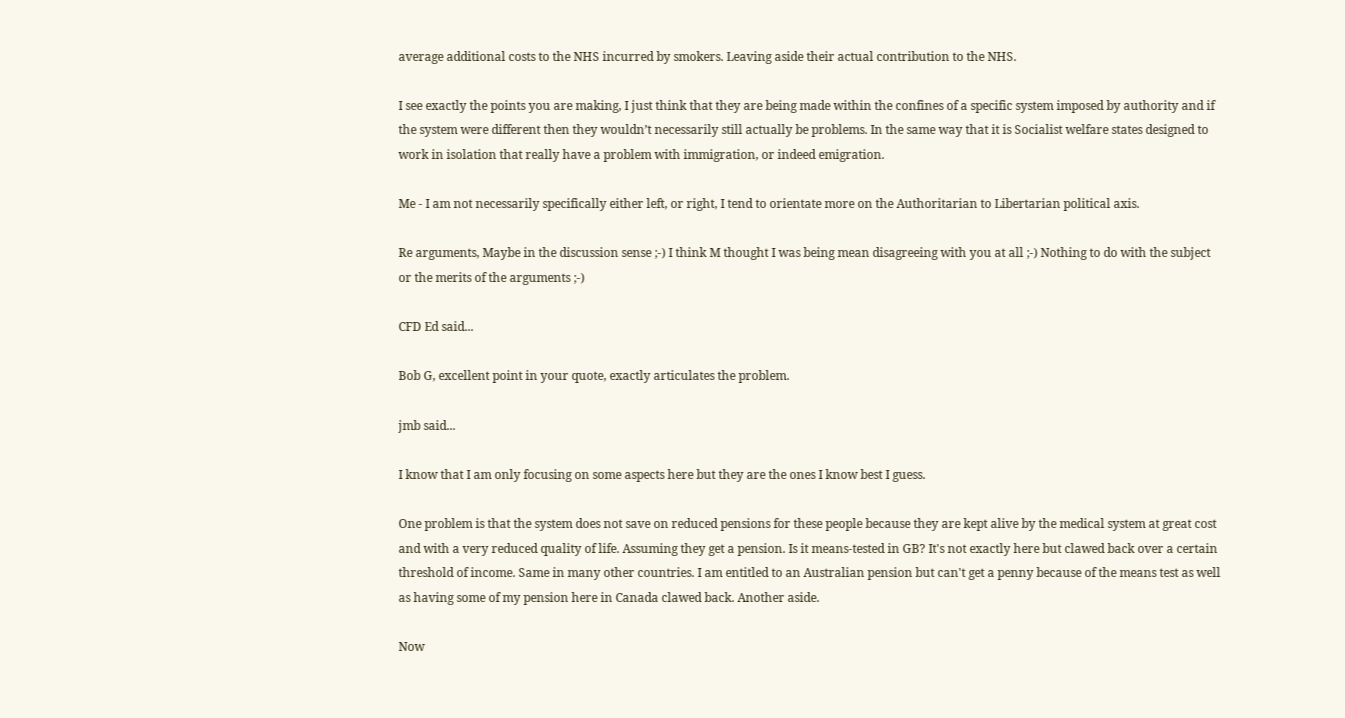average additional costs to the NHS incurred by smokers. Leaving aside their actual contribution to the NHS.

I see exactly the points you are making, I just think that they are being made within the confines of a specific system imposed by authority and if the system were different then they wouldn’t necessarily still actually be problems. In the same way that it is Socialist welfare states designed to work in isolation that really have a problem with immigration, or indeed emigration.

Me - I am not necessarily specifically either left, or right, I tend to orientate more on the Authoritarian to Libertarian political axis.

Re arguments, Maybe in the discussion sense ;-) I think M thought I was being mean disagreeing with you at all ;-) Nothing to do with the subject or the merits of the arguments ;-)

CFD Ed said...

Bob G, excellent point in your quote, exactly articulates the problem.

jmb said...

I know that I am only focusing on some aspects here but they are the ones I know best I guess.

One problem is that the system does not save on reduced pensions for these people because they are kept alive by the medical system at great cost and with a very reduced quality of life. Assuming they get a pension. Is it means-tested in GB? It's not exactly here but clawed back over a certain threshold of income. Same in many other countries. I am entitled to an Australian pension but can't get a penny because of the means test as well as having some of my pension here in Canada clawed back. Another aside.

Now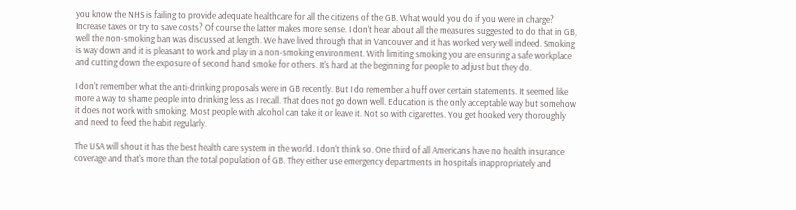you know the NHS is failing to provide adequate healthcare for all the citizens of the GB. What would you do if you were in charge? Increase taxes or try to save costs? Of course the latter makes more sense. I don't hear about all the measures suggested to do that in GB, well the non-smoking ban was discussed at length. We have lived through that in Vancouver and it has worked very well indeed. Smoking is way down and it is pleasant to work and play in a non-smoking environment. With limiting smoking you are ensuring a safe workplace and cutting down the exposure of second hand smoke for others. It's hard at the beginning for people to adjust but they do.

I don't remember what the anti-drinking proposals were in GB recently. But I do remember a huff over certain statements. It seemed like more a way to shame people into drinking less as I recall. That does not go down well. Education is the only acceptable way but somehow it does not work with smoking. Most people with alcohol can take it or leave it. Not so with cigarettes. You get hooked very thoroughly and need to feed the habit regularly.

The USA will shout it has the best health care system in the world. I don't think so. One third of all Americans have no health insurance coverage and that's more than the total population of GB. They either use emergency departments in hospitals inappropriately and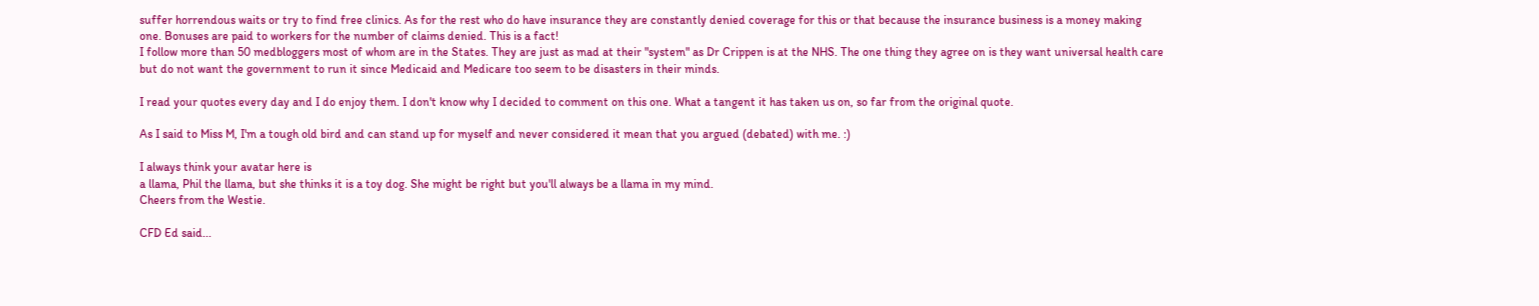suffer horrendous waits or try to find free clinics. As for the rest who do have insurance they are constantly denied coverage for this or that because the insurance business is a money making one. Bonuses are paid to workers for the number of claims denied. This is a fact!
I follow more than 50 medbloggers most of whom are in the States. They are just as mad at their "system" as Dr Crippen is at the NHS. The one thing they agree on is they want universal health care but do not want the government to run it since Medicaid and Medicare too seem to be disasters in their minds.

I read your quotes every day and I do enjoy them. I don't know why I decided to comment on this one. What a tangent it has taken us on, so far from the original quote.

As I said to Miss M, I'm a tough old bird and can stand up for myself and never considered it mean that you argued (debated) with me. :)

I always think your avatar here is
a llama, Phil the llama, but she thinks it is a toy dog. She might be right but you'll always be a llama in my mind.
Cheers from the Westie.

CFD Ed said...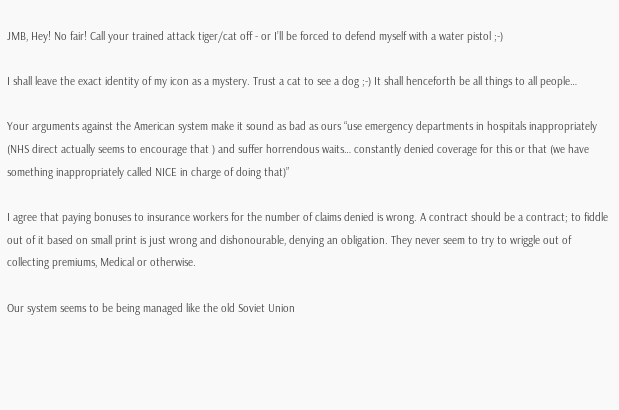JMB, Hey! No fair! Call your trained attack tiger/cat off - or I’ll be forced to defend myself with a water pistol ;-)

I shall leave the exact identity of my icon as a mystery. Trust a cat to see a dog ;-) It shall henceforth be all things to all people…

Your arguments against the American system make it sound as bad as ours “use emergency departments in hospitals inappropriately (NHS direct actually seems to encourage that ) and suffer horrendous waits… constantly denied coverage for this or that (we have something inappropriately called NICE in charge of doing that)”

I agree that paying bonuses to insurance workers for the number of claims denied is wrong. A contract should be a contract; to fiddle out of it based on small print is just wrong and dishonourable, denying an obligation. They never seem to try to wriggle out of collecting premiums, Medical or otherwise.

Our system seems to be being managed like the old Soviet Union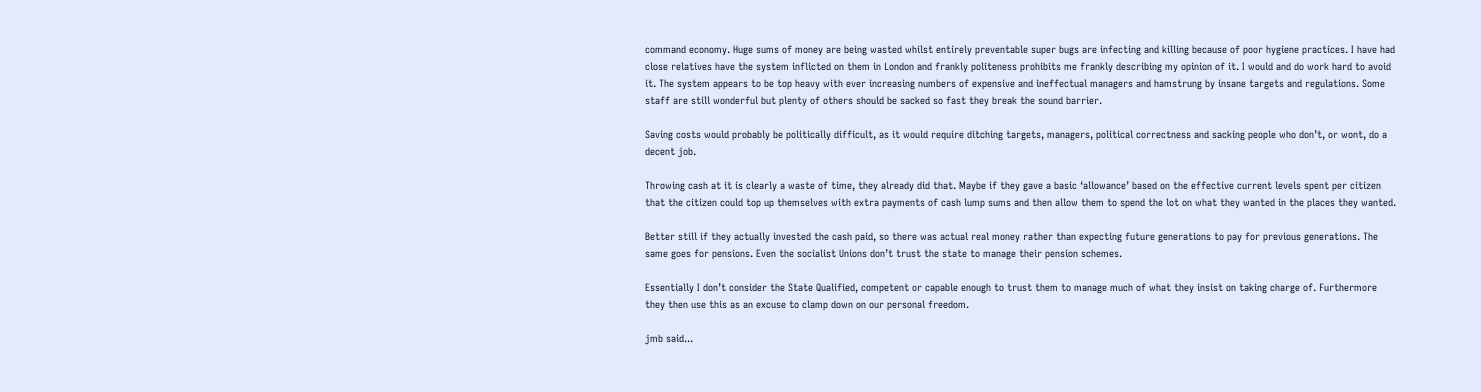command economy. Huge sums of money are being wasted whilst entirely preventable super bugs are infecting and killing because of poor hygiene practices. I have had close relatives have the system inflicted on them in London and frankly politeness prohibits me frankly describing my opinion of it. I would and do work hard to avoid it. The system appears to be top heavy with ever increasing numbers of expensive and ineffectual managers and hamstrung by insane targets and regulations. Some staff are still wonderful but plenty of others should be sacked so fast they break the sound barrier.

Saving costs would probably be politically difficult, as it would require ditching targets, managers, political correctness and sacking people who don’t, or wont, do a decent job.

Throwing cash at it is clearly a waste of time, they already did that. Maybe if they gave a basic ‘allowance’ based on the effective current levels spent per citizen that the citizen could top up themselves with extra payments of cash lump sums and then allow them to spend the lot on what they wanted in the places they wanted.

Better still if they actually invested the cash paid, so there was actual real money rather than expecting future generations to pay for previous generations. The same goes for pensions. Even the socialist Unions don’t trust the state to manage their pension schemes.

Essentially I don’t consider the State Qualified, competent or capable enough to trust them to manage much of what they insist on taking charge of. Furthermore they then use this as an excuse to clamp down on our personal freedom.

jmb said...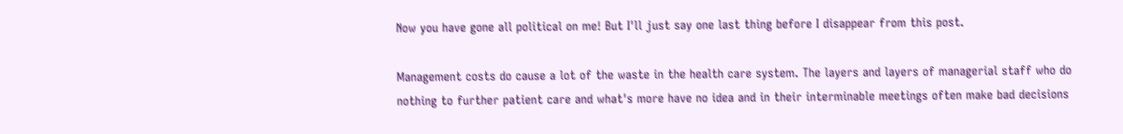Now you have gone all political on me! But I'll just say one last thing before I disappear from this post.

Management costs do cause a lot of the waste in the health care system. The layers and layers of managerial staff who do nothing to further patient care and what's more have no idea and in their interminable meetings often make bad decisions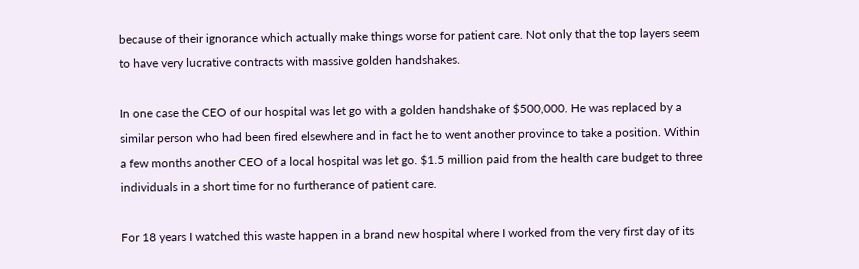because of their ignorance which actually make things worse for patient care. Not only that the top layers seem to have very lucrative contracts with massive golden handshakes.

In one case the CEO of our hospital was let go with a golden handshake of $500,000. He was replaced by a similar person who had been fired elsewhere and in fact he to went another province to take a position. Within a few months another CEO of a local hospital was let go. $1.5 million paid from the health care budget to three individuals in a short time for no furtherance of patient care.

For 18 years I watched this waste happen in a brand new hospital where I worked from the very first day of its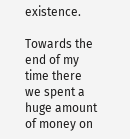existence.

Towards the end of my time there we spent a huge amount of money on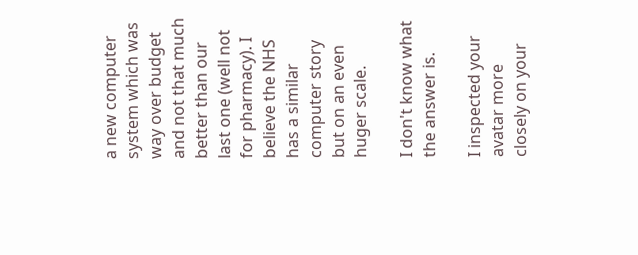a new computer system which was way over budget and not that much better than our last one (well not for pharmacy). I believe the NHS has a similar computer story but on an even huger scale.

I don't know what the answer is.

I inspected your avatar more closely on your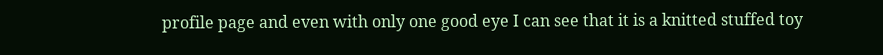profile page and even with only one good eye I can see that it is a knitted stuffed toy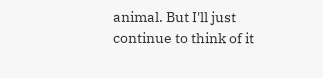animal. But I'll just continue to think of it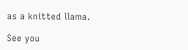as a knitted llama.

See you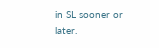in SL sooner or later.